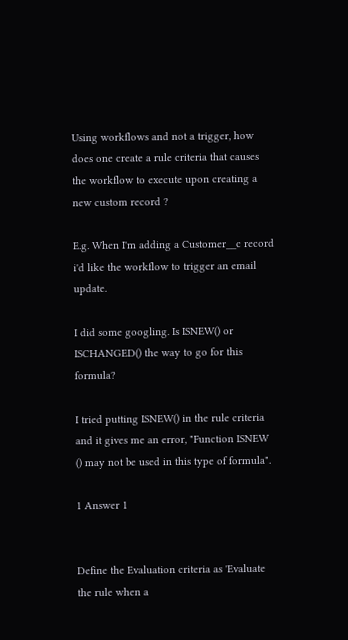Using workflows and not a trigger, how does one create a rule criteria that causes the workflow to execute upon creating a new custom record ?

E.g. When I'm adding a Customer__c record i'd like the workflow to trigger an email update.

I did some googling. Is ISNEW() or ISCHANGED() the way to go for this formula?

I tried putting ISNEW() in the rule criteria and it gives me an error, "Function ISNEW () may not be used in this type of formula".

1 Answer 1


Define the Evaluation criteria as 'Evaluate the rule when a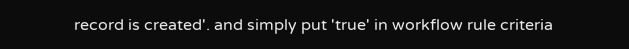record is created'. and simply put 'true' in workflow rule criteria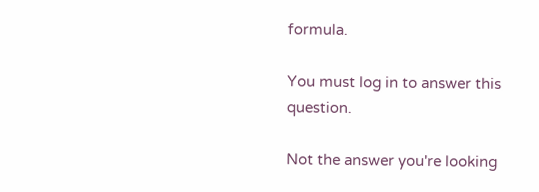formula.

You must log in to answer this question.

Not the answer you're looking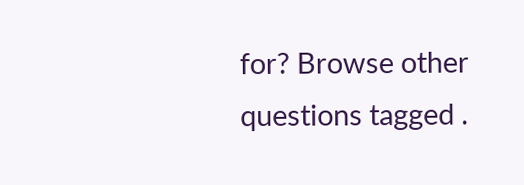for? Browse other questions tagged .